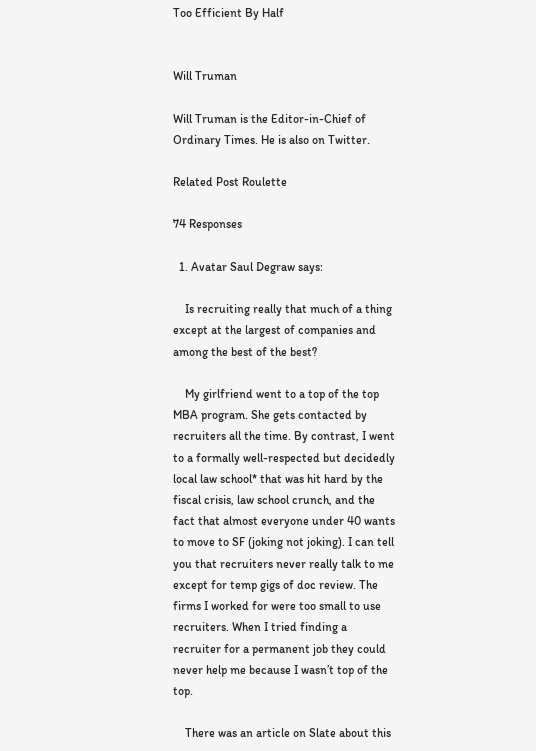Too Efficient By Half


Will Truman

Will Truman is the Editor-in-Chief of Ordinary Times. He is also on Twitter.

Related Post Roulette

74 Responses

  1. Avatar Saul Degraw says:

    Is recruiting really that much of a thing except at the largest of companies and among the best of the best?

    My girlfriend went to a top of the top MBA program. She gets contacted by recruiters all the time. By contrast, I went to a formally well-respected but decidedly local law school* that was hit hard by the fiscal crisis, law school crunch, and the fact that almost everyone under 40 wants to move to SF (joking not joking). I can tell you that recruiters never really talk to me except for temp gigs of doc review. The firms I worked for were too small to use recruiters. When I tried finding a recruiter for a permanent job they could never help me because I wasn’t top of the top.

    There was an article on Slate about this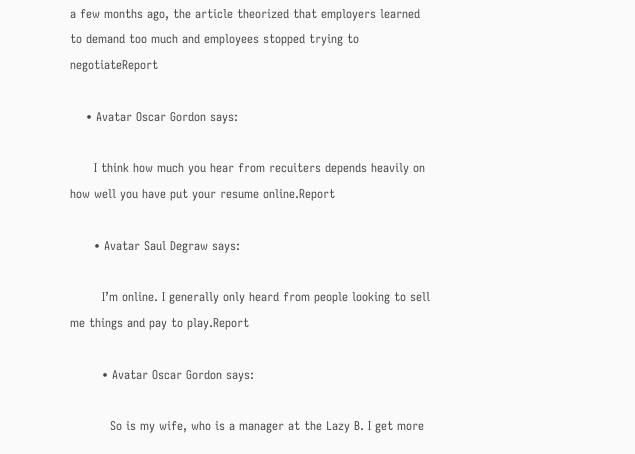a few months ago, the article theorized that employers learned to demand too much and employees stopped trying to negotiateReport

    • Avatar Oscar Gordon says:

      I think how much you hear from recuiters depends heavily on how well you have put your resume online.Report

      • Avatar Saul Degraw says:

        I’m online. I generally only heard from people looking to sell me things and pay to play.Report

        • Avatar Oscar Gordon says:

          So is my wife, who is a manager at the Lazy B. I get more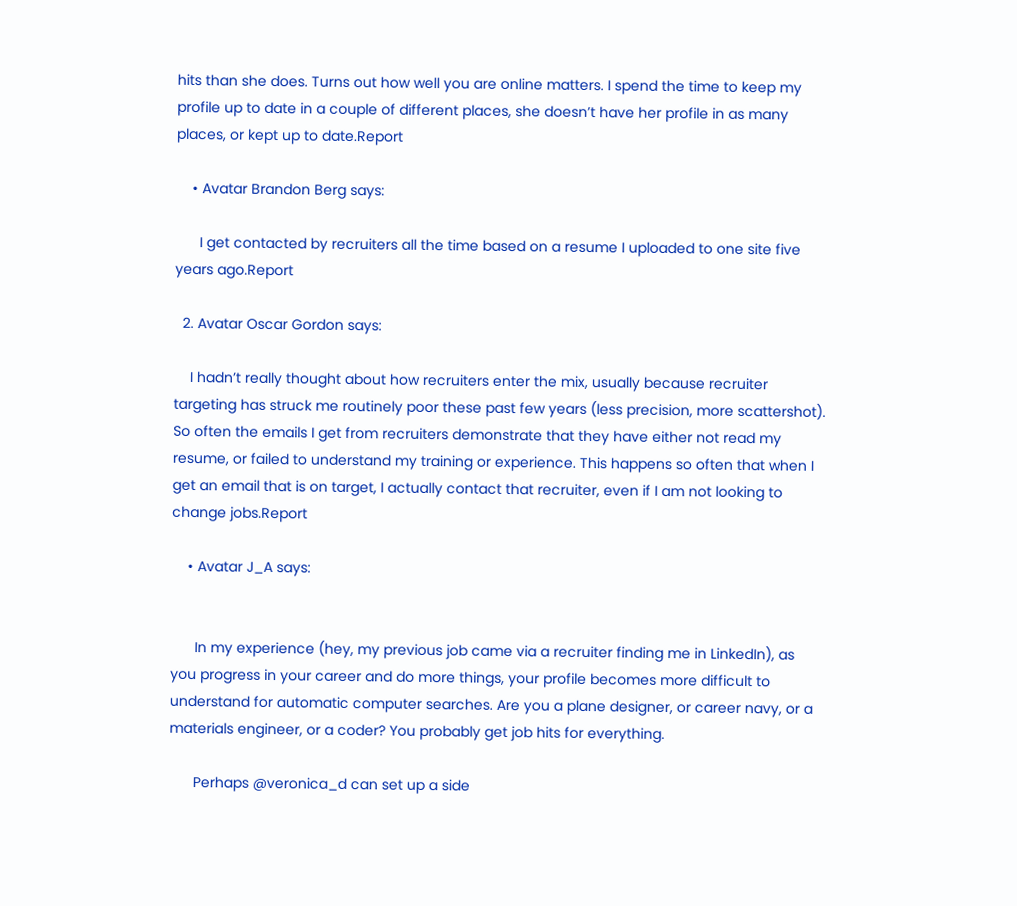hits than she does. Turns out how well you are online matters. I spend the time to keep my profile up to date in a couple of different places, she doesn’t have her profile in as many places, or kept up to date.Report

    • Avatar Brandon Berg says:

      I get contacted by recruiters all the time based on a resume I uploaded to one site five years ago.Report

  2. Avatar Oscar Gordon says:

    I hadn’t really thought about how recruiters enter the mix, usually because recruiter targeting has struck me routinely poor these past few years (less precision, more scattershot). So often the emails I get from recruiters demonstrate that they have either not read my resume, or failed to understand my training or experience. This happens so often that when I get an email that is on target, I actually contact that recruiter, even if I am not looking to change jobs.Report

    • Avatar J_A says:


      In my experience (hey, my previous job came via a recruiter finding me in LinkedIn), as you progress in your career and do more things, your profile becomes more difficult to understand for automatic computer searches. Are you a plane designer, or career navy, or a materials engineer, or a coder? You probably get job hits for everything.

      Perhaps @veronica_d can set up a side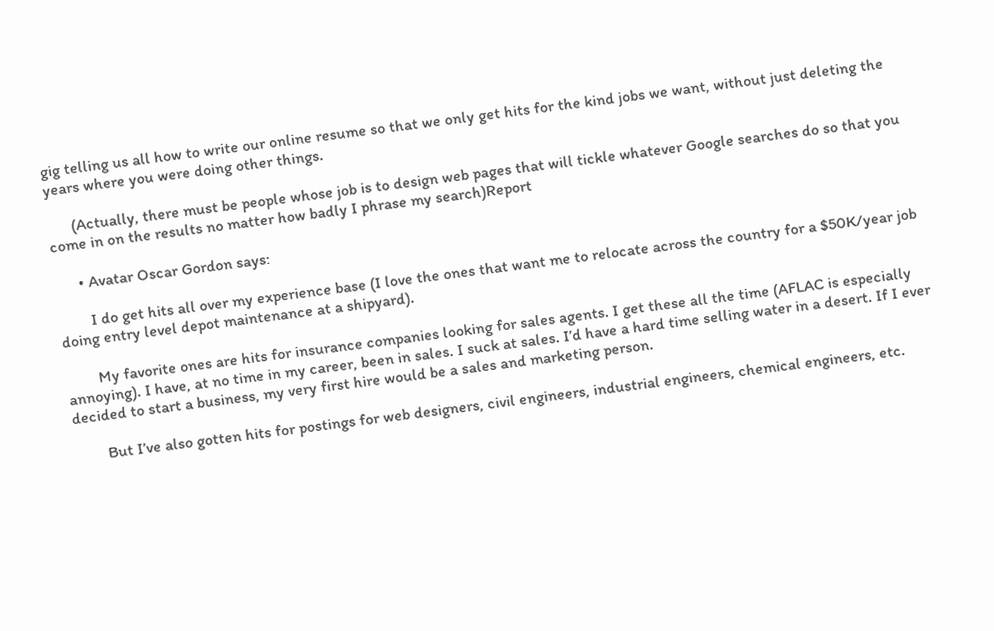gig telling us all how to write our online resume so that we only get hits for the kind jobs we want, without just deleting the years where you were doing other things.

      (Actually, there must be people whose job is to design web pages that will tickle whatever Google searches do so that you come in on the results no matter how badly I phrase my search)Report

      • Avatar Oscar Gordon says:

        I do get hits all over my experience base (I love the ones that want me to relocate across the country for a $50K/year job doing entry level depot maintenance at a shipyard).

        My favorite ones are hits for insurance companies looking for sales agents. I get these all the time (AFLAC is especially annoying). I have, at no time in my career, been in sales. I suck at sales. I’d have a hard time selling water in a desert. If I ever decided to start a business, my very first hire would be a sales and marketing person.

        But I’ve also gotten hits for postings for web designers, civil engineers, industrial engineers, chemical engineers, etc.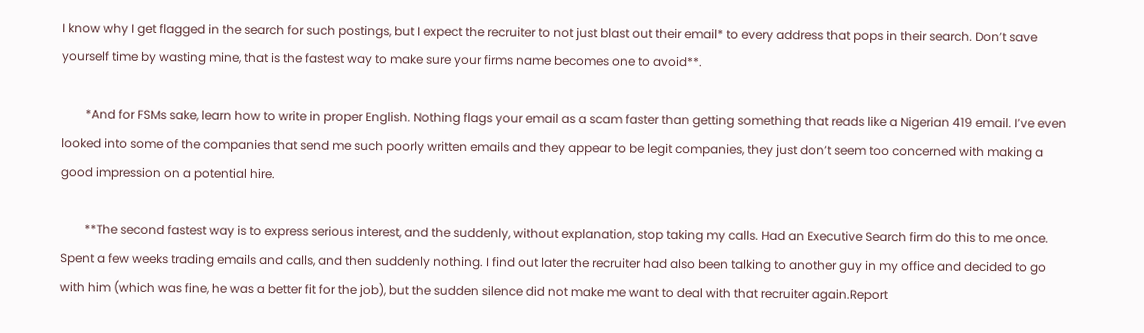I know why I get flagged in the search for such postings, but I expect the recruiter to not just blast out their email* to every address that pops in their search. Don’t save yourself time by wasting mine, that is the fastest way to make sure your firms name becomes one to avoid**.

        *And for FSMs sake, learn how to write in proper English. Nothing flags your email as a scam faster than getting something that reads like a Nigerian 419 email. I’ve even looked into some of the companies that send me such poorly written emails and they appear to be legit companies, they just don’t seem too concerned with making a good impression on a potential hire.

        **The second fastest way is to express serious interest, and the suddenly, without explanation, stop taking my calls. Had an Executive Search firm do this to me once. Spent a few weeks trading emails and calls, and then suddenly nothing. I find out later the recruiter had also been talking to another guy in my office and decided to go with him (which was fine, he was a better fit for the job), but the sudden silence did not make me want to deal with that recruiter again.Report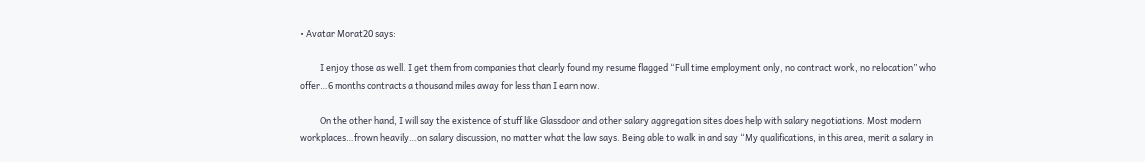• Avatar Morat20 says:

          I enjoy those as well. I get them from companies that clearly found my resume flagged “Full time employment only, no contract work, no relocation” who offer…6 months contracts a thousand miles away for less than I earn now.

          On the other hand, I will say the existence of stuff like Glassdoor and other salary aggregation sites does help with salary negotiations. Most modern workplaces…frown heavily…on salary discussion, no matter what the law says. Being able to walk in and say “My qualifications, in this area, merit a salary in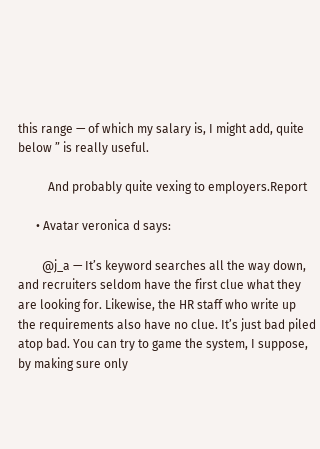this range — of which my salary is, I might add, quite below ” is really useful.

          And probably quite vexing to employers.Report

      • Avatar veronica d says:

        @j_a — It’s keyword searches all the way down, and recruiters seldom have the first clue what they are looking for. Likewise, the HR staff who write up the requirements also have no clue. It’s just bad piled atop bad. You can try to game the system, I suppose, by making sure only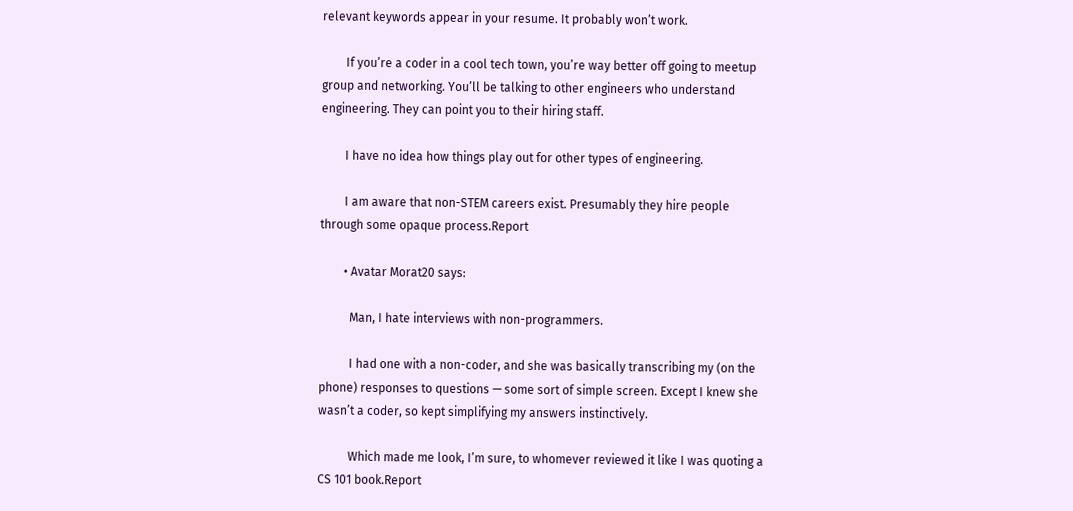relevant keywords appear in your resume. It probably won’t work.

        If you’re a coder in a cool tech town, you’re way better off going to meetup group and networking. You’ll be talking to other engineers who understand engineering. They can point you to their hiring staff.

        I have no idea how things play out for other types of engineering.

        I am aware that non-STEM careers exist. Presumably they hire people through some opaque process.Report

        • Avatar Morat20 says:

          Man, I hate interviews with non-programmers.

          I had one with a non-coder, and she was basically transcribing my (on the phone) responses to questions — some sort of simple screen. Except I knew she wasn’t a coder, so kept simplifying my answers instinctively.

          Which made me look, I’m sure, to whomever reviewed it like I was quoting a CS 101 book.Report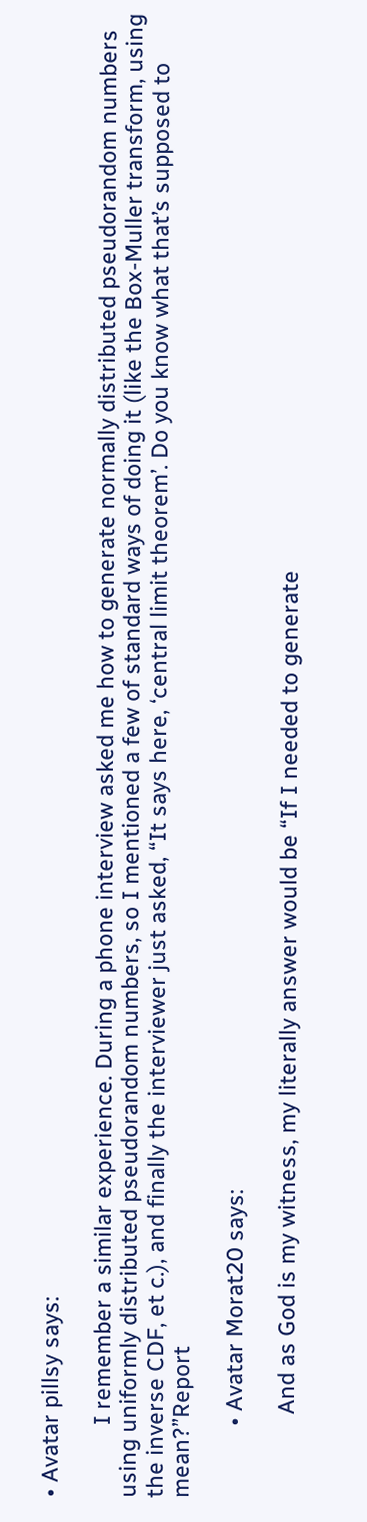• Avatar pillsy says:

            I remember a similar experience. During a phone interview asked me how to generate normally distributed pseudorandom numbers using uniformly distributed pseudorandom numbers, so I mentioned a few of standard ways of doing it (like the Box-Muller transform, using the inverse CDF, et c.), and finally the interviewer just asked, “It says here, ‘central limit theorem’. Do you know what that’s supposed to mean?”Report

            • Avatar Morat20 says:

              And as God is my witness, my literally answer would be “If I needed to generate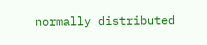normally distributed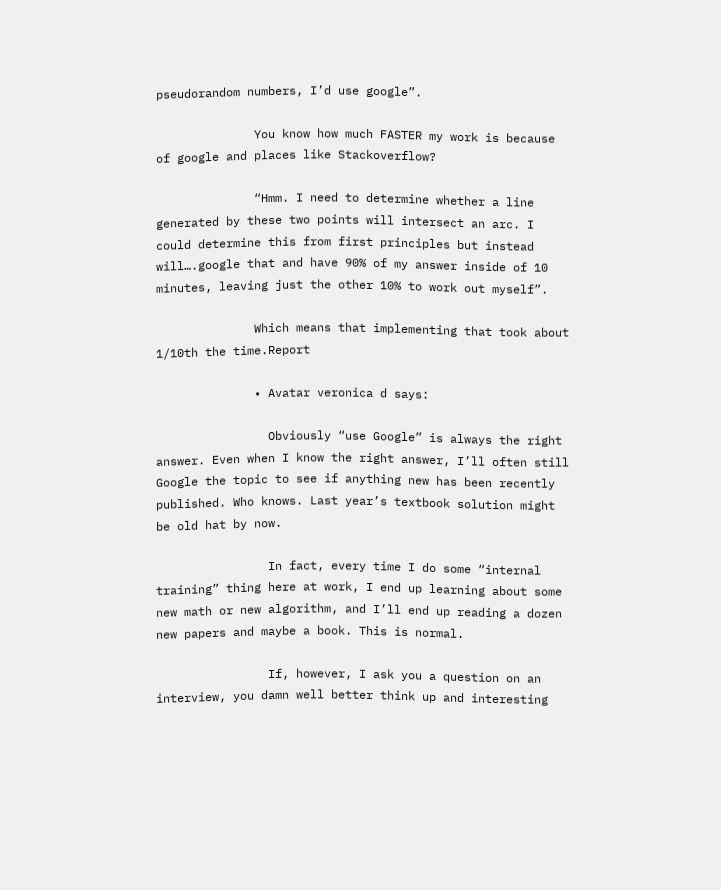pseudorandom numbers, I’d use google”.

              You know how much FASTER my work is because of google and places like Stackoverflow?

              “Hmm. I need to determine whether a line generated by these two points will intersect an arc. I could determine this from first principles but instead will….google that and have 90% of my answer inside of 10 minutes, leaving just the other 10% to work out myself”.

              Which means that implementing that took about 1/10th the time.Report

              • Avatar veronica d says:

                Obviously “use Google” is always the right answer. Even when I know the right answer, I’ll often still Google the topic to see if anything new has been recently published. Who knows. Last year’s textbook solution might be old hat by now.

                In fact, every time I do some “internal training” thing here at work, I end up learning about some new math or new algorithm, and I’ll end up reading a dozen new papers and maybe a book. This is normal.

                If, however, I ask you a question on an interview, you damn well better think up and interesting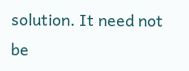solution. It need not be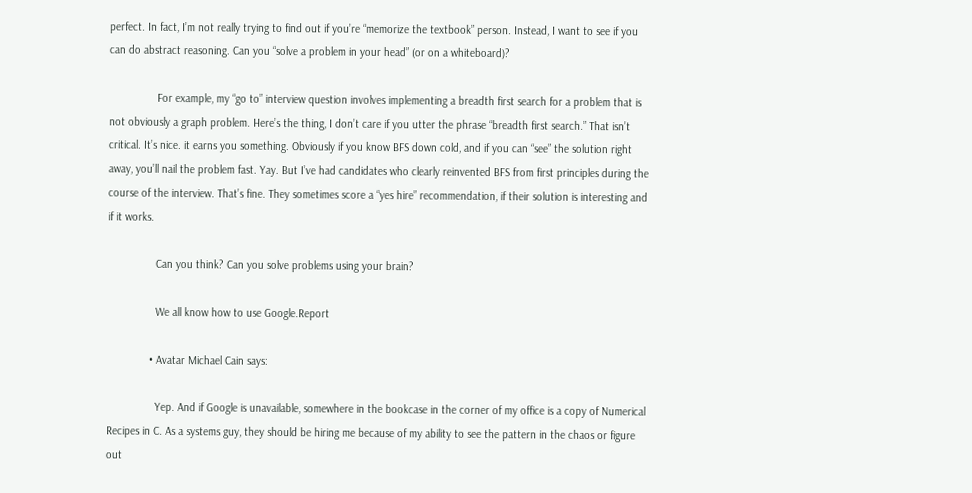perfect. In fact, I’m not really trying to find out if you’re “memorize the textbook” person. Instead, I want to see if you can do abstract reasoning. Can you “solve a problem in your head” (or on a whiteboard)?

                For example, my “go to” interview question involves implementing a breadth first search for a problem that is not obviously a graph problem. Here’s the thing, I don’t care if you utter the phrase “breadth first search.” That isn’t critical. It’s nice. it earns you something. Obviously if you know BFS down cold, and if you can “see” the solution right away, you’ll nail the problem fast. Yay. But I’ve had candidates who clearly reinvented BFS from first principles during the course of the interview. That’s fine. They sometimes score a “yes hire” recommendation, if their solution is interesting and if it works.

                Can you think? Can you solve problems using your brain?

                We all know how to use Google.Report

              • Avatar Michael Cain says:

                Yep. And if Google is unavailable, somewhere in the bookcase in the corner of my office is a copy of Numerical Recipes in C. As a systems guy, they should be hiring me because of my ability to see the pattern in the chaos or figure out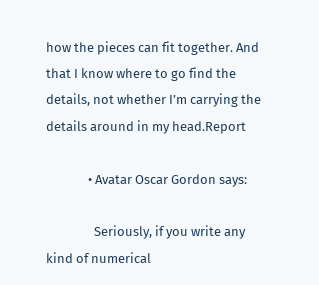how the pieces can fit together. And that I know where to go find the details, not whether I’m carrying the details around in my head.Report

              • Avatar Oscar Gordon says:

                Seriously, if you write any kind of numerical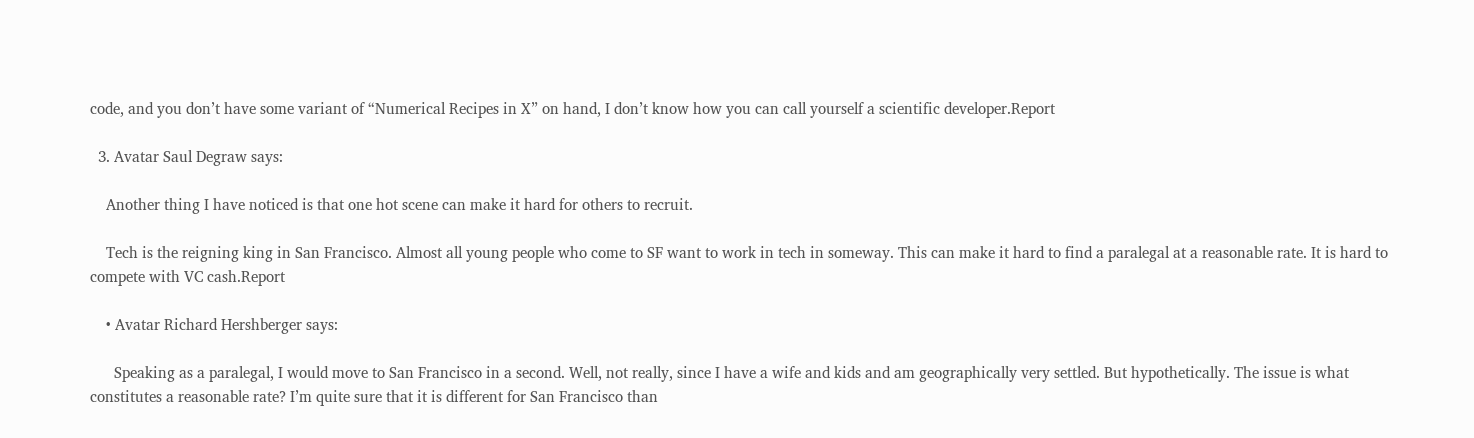code, and you don’t have some variant of “Numerical Recipes in X” on hand, I don’t know how you can call yourself a scientific developer.Report

  3. Avatar Saul Degraw says:

    Another thing I have noticed is that one hot scene can make it hard for others to recruit.

    Tech is the reigning king in San Francisco. Almost all young people who come to SF want to work in tech in someway. This can make it hard to find a paralegal at a reasonable rate. It is hard to compete with VC cash.Report

    • Avatar Richard Hershberger says:

      Speaking as a paralegal, I would move to San Francisco in a second. Well, not really, since I have a wife and kids and am geographically very settled. But hypothetically. The issue is what constitutes a reasonable rate? I’m quite sure that it is different for San Francisco than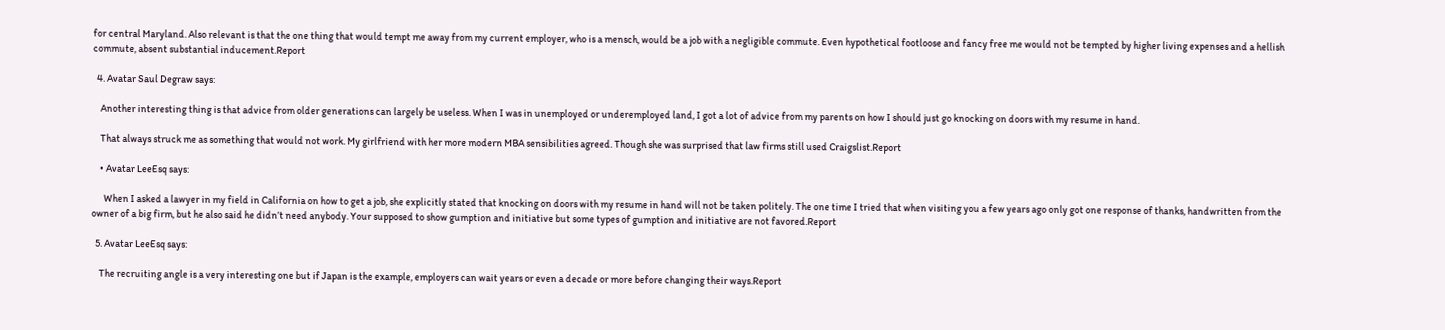for central Maryland. Also relevant is that the one thing that would tempt me away from my current employer, who is a mensch, would be a job with a negligible commute. Even hypothetical footloose and fancy free me would not be tempted by higher living expenses and a hellish commute, absent substantial inducement.Report

  4. Avatar Saul Degraw says:

    Another interesting thing is that advice from older generations can largely be useless. When I was in unemployed or underemployed land, I got a lot of advice from my parents on how I should just go knocking on doors with my resume in hand.

    That always struck me as something that would not work. My girlfriend with her more modern MBA sensibilities agreed. Though she was surprised that law firms still used Craigslist.Report

    • Avatar LeeEsq says:

      When I asked a lawyer in my field in California on how to get a job, she explicitly stated that knocking on doors with my resume in hand will not be taken politely. The one time I tried that when visiting you a few years ago only got one response of thanks, handwritten from the owner of a big firm, but he also said he didn’t need anybody. Your supposed to show gumption and initiative but some types of gumption and initiative are not favored.Report

  5. Avatar LeeEsq says:

    The recruiting angle is a very interesting one but if Japan is the example, employers can wait years or even a decade or more before changing their ways.Report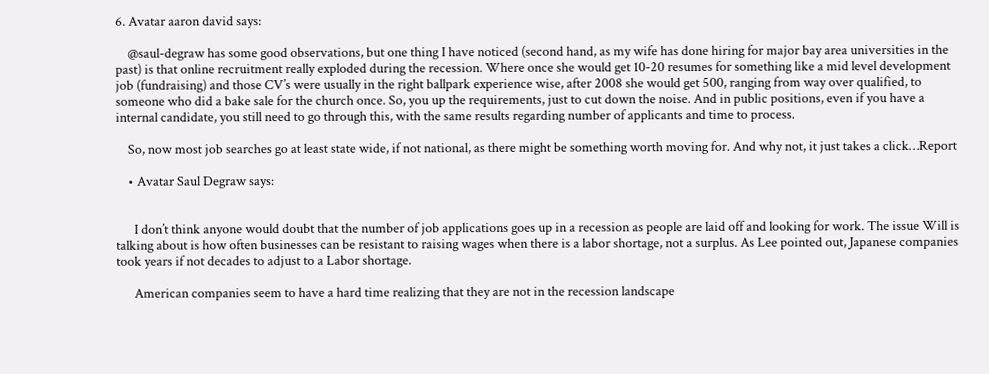6. Avatar aaron david says:

    @saul-degraw has some good observations, but one thing I have noticed (second hand, as my wife has done hiring for major bay area universities in the past) is that online recruitment really exploded during the recession. Where once she would get 10-20 resumes for something like a mid level development job (fundraising) and those CV’s were usually in the right ballpark experience wise, after 2008 she would get 500, ranging from way over qualified, to someone who did a bake sale for the church once. So, you up the requirements, just to cut down the noise. And in public positions, even if you have a internal candidate, you still need to go through this, with the same results regarding number of applicants and time to process.

    So, now most job searches go at least state wide, if not national, as there might be something worth moving for. And why not, it just takes a click…Report

    • Avatar Saul Degraw says:


      I don’t think anyone would doubt that the number of job applications goes up in a recession as people are laid off and looking for work. The issue Will is talking about is how often businesses can be resistant to raising wages when there is a labor shortage, not a surplus. As Lee pointed out, Japanese companies took years if not decades to adjust to a Labor shortage.

      American companies seem to have a hard time realizing that they are not in the recession landscape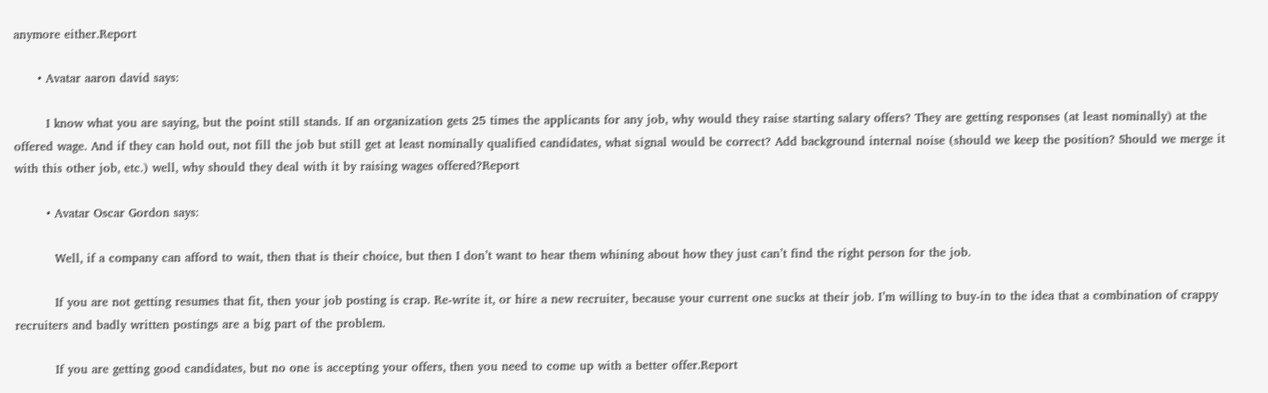anymore either.Report

      • Avatar aaron david says:

        I know what you are saying, but the point still stands. If an organization gets 25 times the applicants for any job, why would they raise starting salary offers? They are getting responses (at least nominally) at the offered wage. And if they can hold out, not fill the job but still get at least nominally qualified candidates, what signal would be correct? Add background internal noise (should we keep the position? Should we merge it with this other job, etc.) well, why should they deal with it by raising wages offered?Report

        • Avatar Oscar Gordon says:

          Well, if a company can afford to wait, then that is their choice, but then I don’t want to hear them whining about how they just can’t find the right person for the job.

          If you are not getting resumes that fit, then your job posting is crap. Re-write it, or hire a new recruiter, because your current one sucks at their job. I’m willing to buy-in to the idea that a combination of crappy recruiters and badly written postings are a big part of the problem.

          If you are getting good candidates, but no one is accepting your offers, then you need to come up with a better offer.Report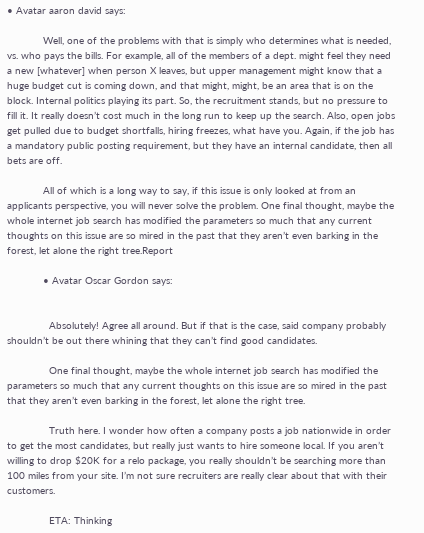• Avatar aaron david says:

            Well, one of the problems with that is simply who determines what is needed, vs. who pays the bills. For example, all of the members of a dept. might feel they need a new [whatever] when person X leaves, but upper management might know that a huge budget cut is coming down, and that might, might, be an area that is on the block. Internal politics playing its part. So, the recruitment stands, but no pressure to fill it. It really doesn’t cost much in the long run to keep up the search. Also, open jobs get pulled due to budget shortfalls, hiring freezes, what have you. Again, if the job has a mandatory public posting requirement, but they have an internal candidate, then all bets are off.

            All of which is a long way to say, if this issue is only looked at from an applicants perspective, you will never solve the problem. One final thought, maybe the whole internet job search has modified the parameters so much that any current thoughts on this issue are so mired in the past that they aren’t even barking in the forest, let alone the right tree.Report

            • Avatar Oscar Gordon says:


              Absolutely! Agree all around. But if that is the case, said company probably shouldn’t be out there whining that they can’t find good candidates.

              One final thought, maybe the whole internet job search has modified the parameters so much that any current thoughts on this issue are so mired in the past that they aren’t even barking in the forest, let alone the right tree.

              Truth here. I wonder how often a company posts a job nationwide in order to get the most candidates, but really just wants to hire someone local. If you aren’t willing to drop $20K for a relo package, you really shouldn’t be searching more than 100 miles from your site. I’m not sure recruiters are really clear about that with their customers.

              ETA: Thinking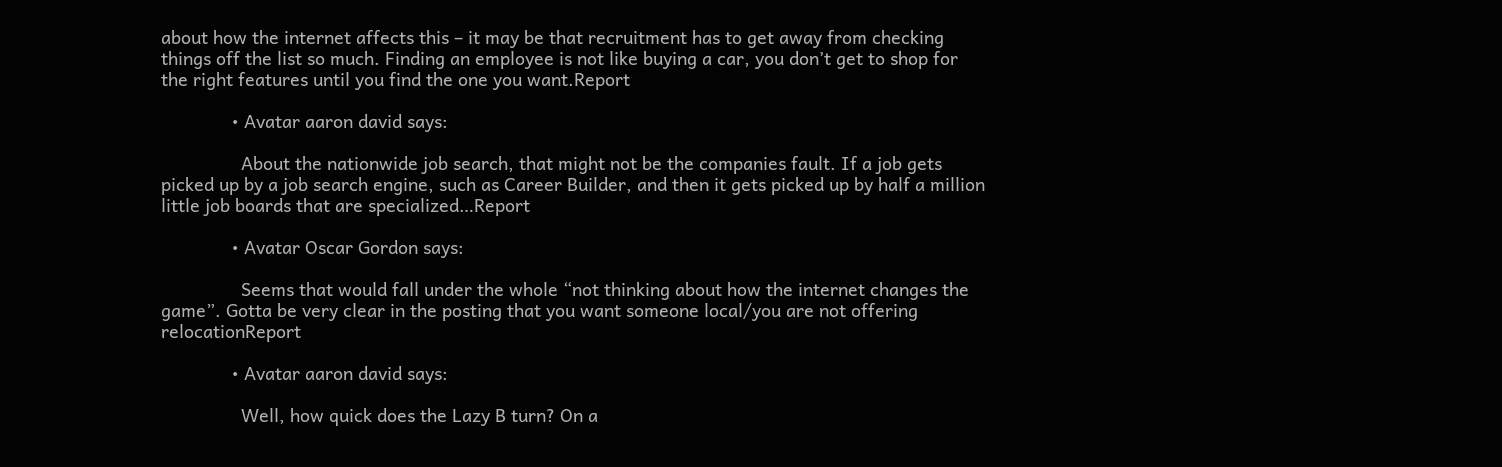about how the internet affects this – it may be that recruitment has to get away from checking things off the list so much. Finding an employee is not like buying a car, you don’t get to shop for the right features until you find the one you want.Report

              • Avatar aaron david says:

                About the nationwide job search, that might not be the companies fault. If a job gets picked up by a job search engine, such as Career Builder, and then it gets picked up by half a million little job boards that are specialized…Report

              • Avatar Oscar Gordon says:

                Seems that would fall under the whole “not thinking about how the internet changes the game”. Gotta be very clear in the posting that you want someone local/you are not offering relocationReport

              • Avatar aaron david says:

                Well, how quick does the Lazy B turn? On a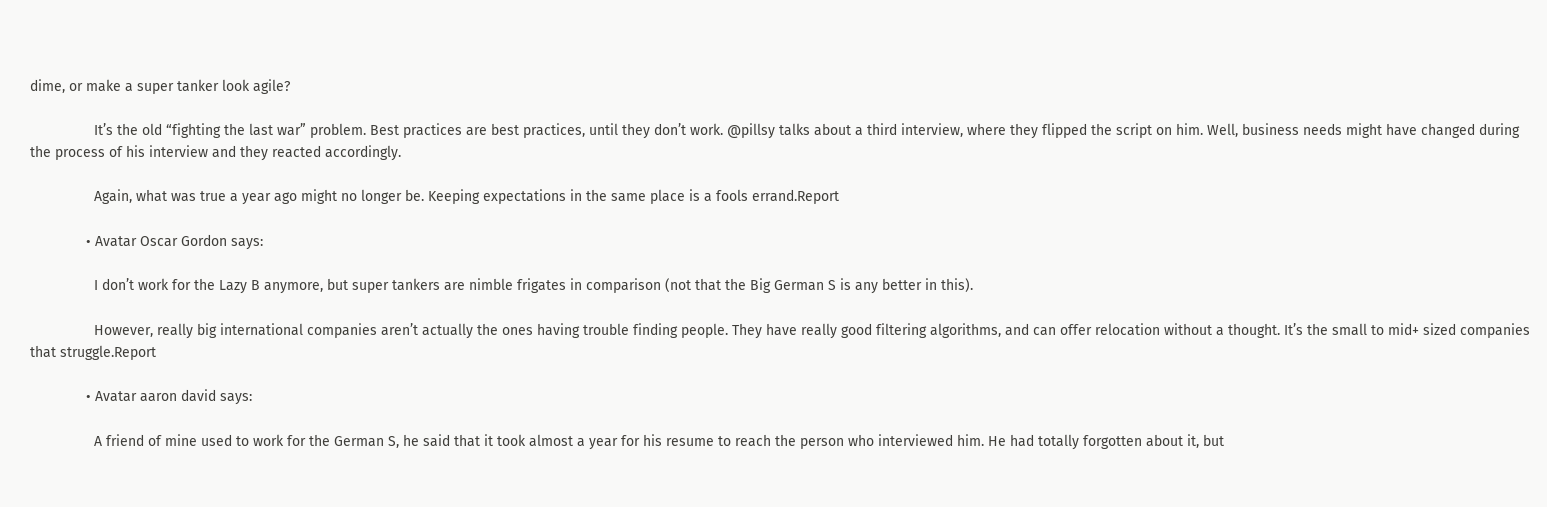dime, or make a super tanker look agile?

                It’s the old “fighting the last war” problem. Best practices are best practices, until they don’t work. @pillsy talks about a third interview, where they flipped the script on him. Well, business needs might have changed during the process of his interview and they reacted accordingly.

                Again, what was true a year ago might no longer be. Keeping expectations in the same place is a fools errand.Report

              • Avatar Oscar Gordon says:

                I don’t work for the Lazy B anymore, but super tankers are nimble frigates in comparison (not that the Big German S is any better in this).

                However, really big international companies aren’t actually the ones having trouble finding people. They have really good filtering algorithms, and can offer relocation without a thought. It’s the small to mid+ sized companies that struggle.Report

              • Avatar aaron david says:

                A friend of mine used to work for the German S, he said that it took almost a year for his resume to reach the person who interviewed him. He had totally forgotten about it, but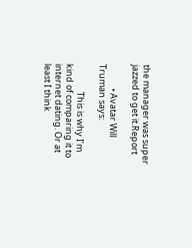the manager was super jazzed to get it.Report

            • Avatar Will Truman says:

              This is why I’m kind of comparing it to internet dating. Or at least I think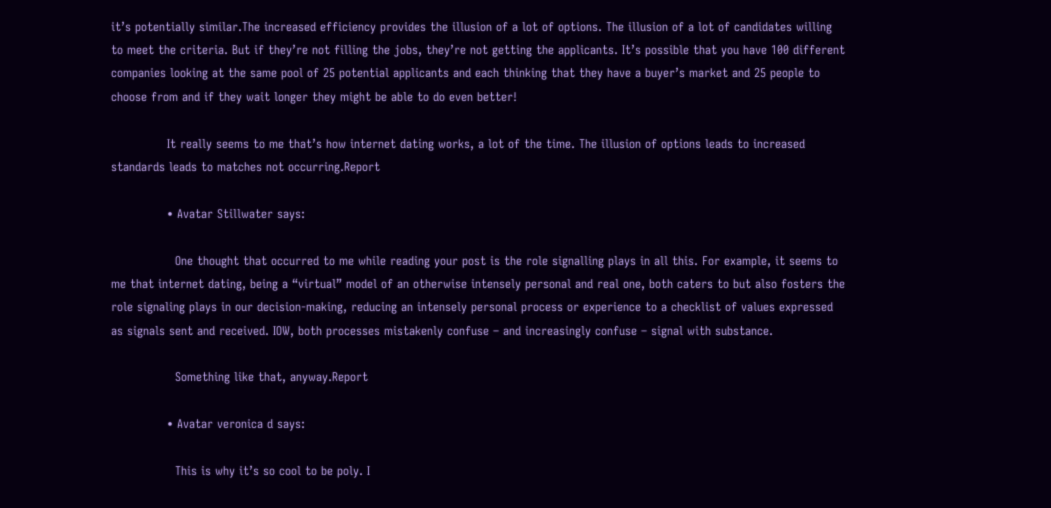it’s potentially similar.The increased efficiency provides the illusion of a lot of options. The illusion of a lot of candidates willing to meet the criteria. But if they’re not filling the jobs, they’re not getting the applicants. It’s possible that you have 100 different companies looking at the same pool of 25 potential applicants and each thinking that they have a buyer’s market and 25 people to choose from and if they wait longer they might be able to do even better!

              It really seems to me that’s how internet dating works, a lot of the time. The illusion of options leads to increased standards leads to matches not occurring.Report

              • Avatar Stillwater says:

                One thought that occurred to me while reading your post is the role signalling plays in all this. For example, it seems to me that internet dating, being a “virtual” model of an otherwise intensely personal and real one, both caters to but also fosters the role signaling plays in our decision-making, reducing an intensely personal process or experience to a checklist of values expressed as signals sent and received. IOW, both processes mistakenly confuse – and increasingly confuse – signal with substance.

                Something like that, anyway.Report

              • Avatar veronica d says:

                This is why it’s so cool to be poly. I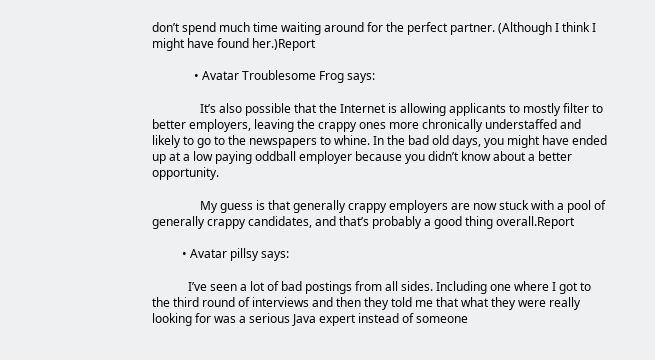don’t spend much time waiting around for the perfect partner. (Although I think I might have found her.)Report

              • Avatar Troublesome Frog says:

                It’s also possible that the Internet is allowing applicants to mostly filter to better employers, leaving the crappy ones more chronically understaffed and likely to go to the newspapers to whine. In the bad old days, you might have ended up at a low paying oddball employer because you didn’t know about a better opportunity.

                My guess is that generally crappy employers are now stuck with a pool of generally crappy candidates, and that’s probably a good thing overall.Report

          • Avatar pillsy says:

            I’ve seen a lot of bad postings from all sides. Including one where I got to the third round of interviews and then they told me that what they were really looking for was a serious Java expert instead of someone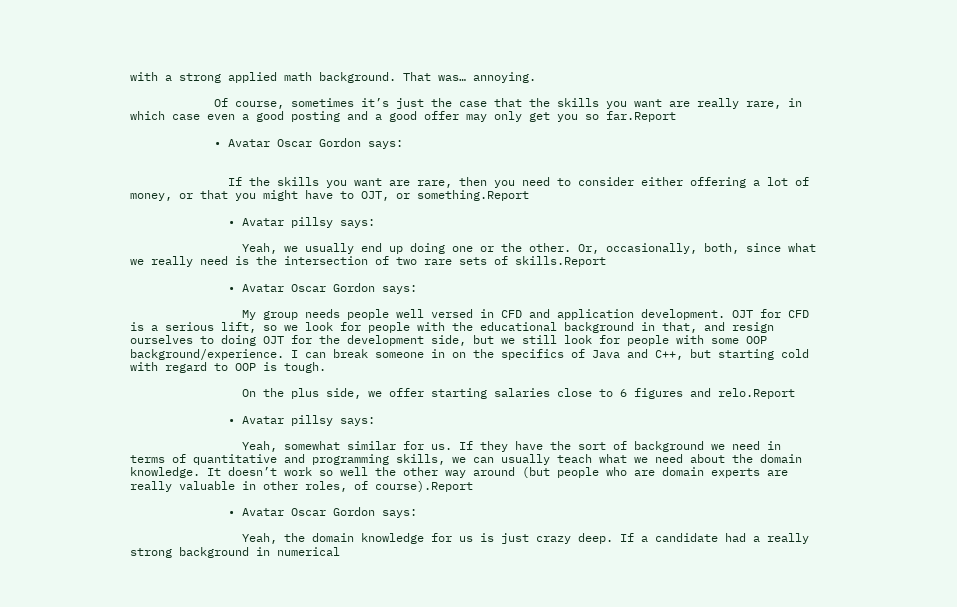with a strong applied math background. That was… annoying.

            Of course, sometimes it’s just the case that the skills you want are really rare, in which case even a good posting and a good offer may only get you so far.Report

            • Avatar Oscar Gordon says:


              If the skills you want are rare, then you need to consider either offering a lot of money, or that you might have to OJT, or something.Report

              • Avatar pillsy says:

                Yeah, we usually end up doing one or the other. Or, occasionally, both, since what we really need is the intersection of two rare sets of skills.Report

              • Avatar Oscar Gordon says:

                My group needs people well versed in CFD and application development. OJT for CFD is a serious lift, so we look for people with the educational background in that, and resign ourselves to doing OJT for the development side, but we still look for people with some OOP background/experience. I can break someone in on the specifics of Java and C++, but starting cold with regard to OOP is tough.

                On the plus side, we offer starting salaries close to 6 figures and relo.Report

              • Avatar pillsy says:

                Yeah, somewhat similar for us. If they have the sort of background we need in terms of quantitative and programming skills, we can usually teach what we need about the domain knowledge. It doesn’t work so well the other way around (but people who are domain experts are really valuable in other roles, of course).Report

              • Avatar Oscar Gordon says:

                Yeah, the domain knowledge for us is just crazy deep. If a candidate had a really strong background in numerical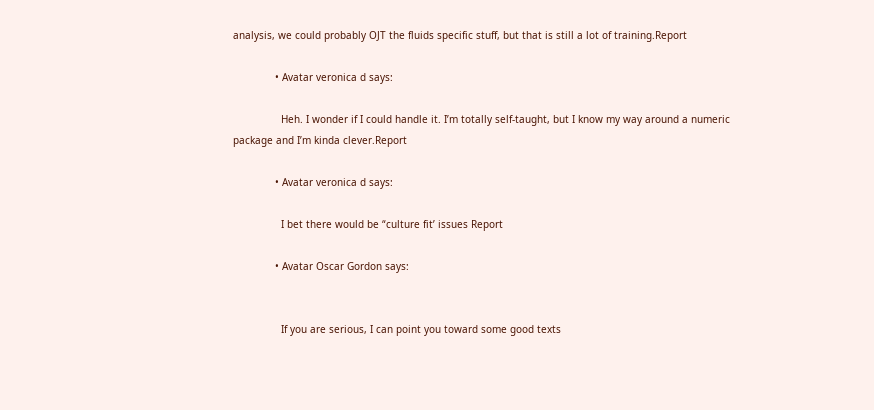analysis, we could probably OJT the fluids specific stuff, but that is still a lot of training.Report

              • Avatar veronica d says:

                Heh. I wonder if I could handle it. I’m totally self-taught, but I know my way around a numeric package and I’m kinda clever.Report

              • Avatar veronica d says:

                I bet there would be “culture fit’ issues Report

              • Avatar Oscar Gordon says:


                If you are serious, I can point you toward some good texts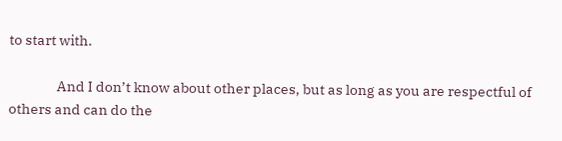to start with.

                And I don’t know about other places, but as long as you are respectful of others and can do the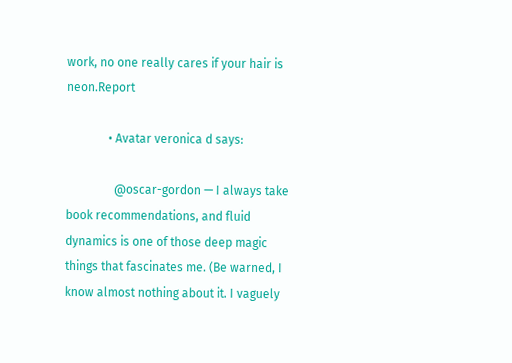work, no one really cares if your hair is neon.Report

              • Avatar veronica d says:

                @oscar-gordon — I always take book recommendations, and fluid dynamics is one of those deep magic things that fascinates me. (Be warned, I know almost nothing about it. I vaguely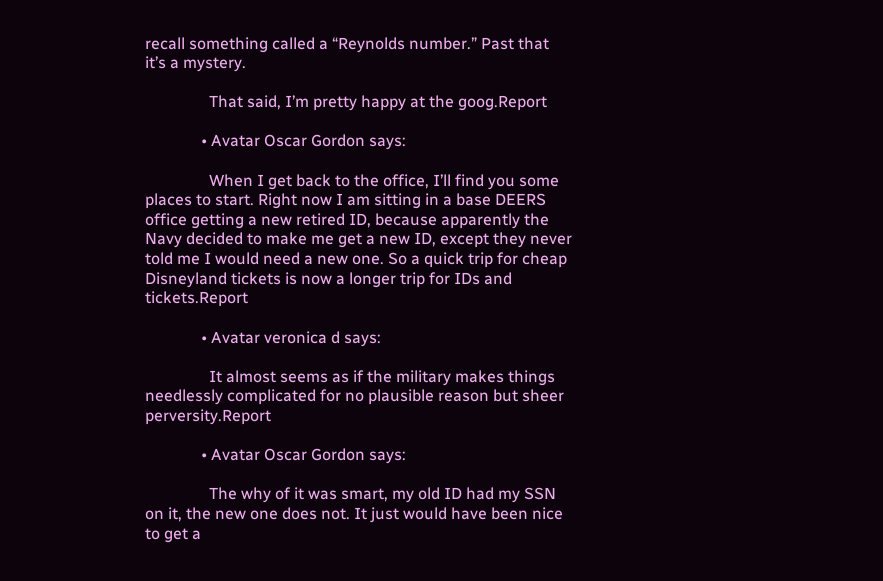recall something called a “Reynolds number.” Past that it’s a mystery.

                That said, I’m pretty happy at the goog.Report

              • Avatar Oscar Gordon says:

                When I get back to the office, I’ll find you some places to start. Right now I am sitting in a base DEERS office getting a new retired ID, because apparently the Navy decided to make me get a new ID, except they never told me I would need a new one. So a quick trip for cheap Disneyland tickets is now a longer trip for IDs and tickets.Report

              • Avatar veronica d says:

                It almost seems as if the military makes things needlessly complicated for no plausible reason but sheer perversity.Report

              • Avatar Oscar Gordon says:

                The why of it was smart, my old ID had my SSN on it, the new one does not. It just would have been nice to get a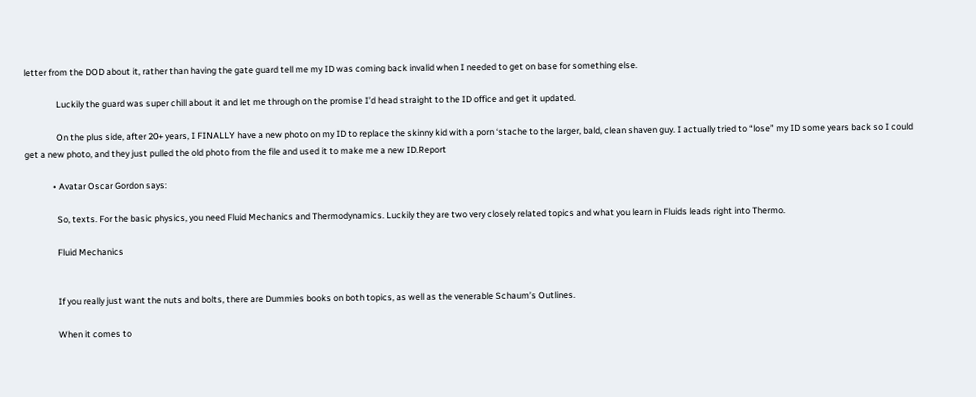letter from the DOD about it, rather than having the gate guard tell me my ID was coming back invalid when I needed to get on base for something else.

                Luckily the guard was super chill about it and let me through on the promise I’d head straight to the ID office and get it updated.

                On the plus side, after 20+ years, I FINALLY have a new photo on my ID to replace the skinny kid with a porn ‘stache to the larger, bald, clean shaven guy. I actually tried to “lose” my ID some years back so I could get a new photo, and they just pulled the old photo from the file and used it to make me a new ID.Report

              • Avatar Oscar Gordon says:

                So, texts. For the basic physics, you need Fluid Mechanics and Thermodynamics. Luckily they are two very closely related topics and what you learn in Fluids leads right into Thermo.

                Fluid Mechanics


                If you really just want the nuts and bolts, there are Dummies books on both topics, as well as the venerable Schaum’s Outlines.

                When it comes to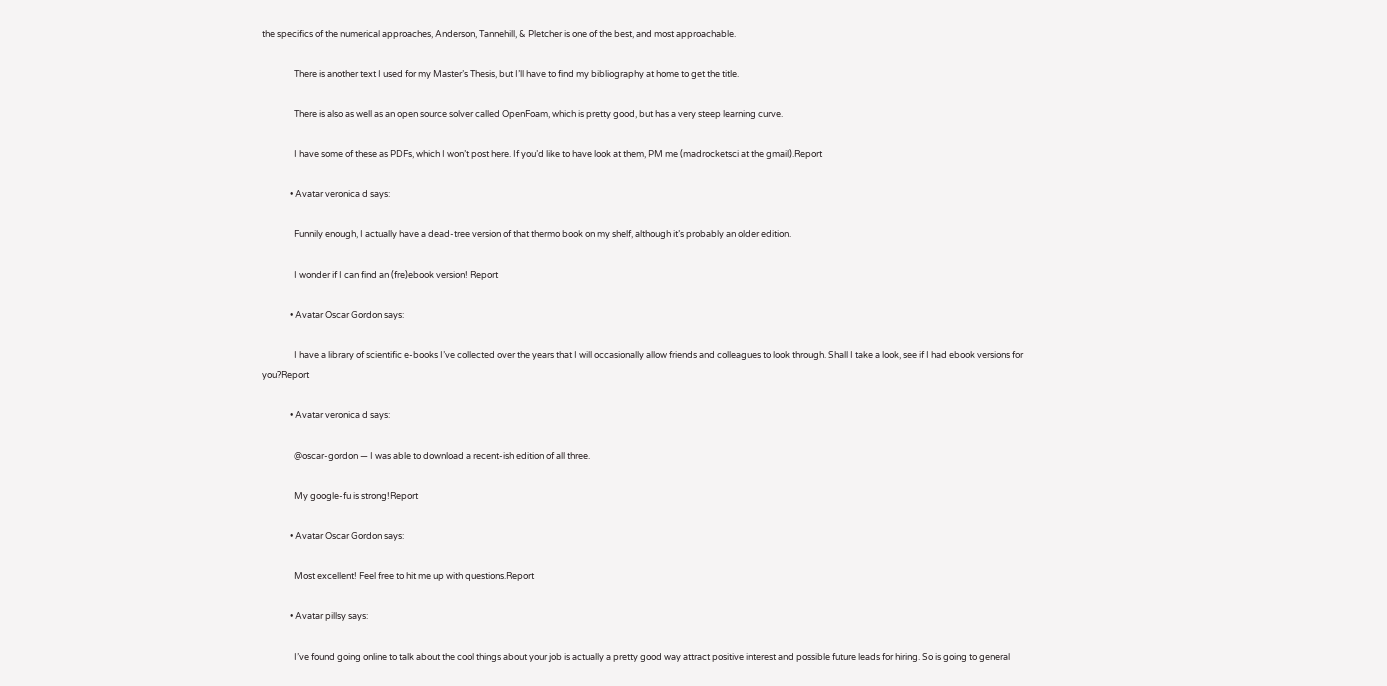the specifics of the numerical approaches, Anderson, Tannehill, & Pletcher is one of the best, and most approachable.

                There is another text I used for my Master’s Thesis, but I’ll have to find my bibliography at home to get the title.

                There is also as well as an open source solver called OpenFoam, which is pretty good, but has a very steep learning curve.

                I have some of these as PDFs, which I won’t post here. If you’d like to have look at them, PM me (madrocketsci at the gmail).Report

              • Avatar veronica d says:

                Funnily enough, I actually have a dead-tree version of that thermo book on my shelf, although it’s probably an older edition.

                I wonder if I can find an (fre)ebook version! Report

              • Avatar Oscar Gordon says:

                I have a library of scientific e-books I’ve collected over the years that I will occasionally allow friends and colleagues to look through. Shall I take a look, see if I had ebook versions for you?Report

              • Avatar veronica d says:

                @oscar-gordon — I was able to download a recent-ish edition of all three.

                My google-fu is strong!Report

              • Avatar Oscar Gordon says:

                Most excellent! Feel free to hit me up with questions.Report

              • Avatar pillsy says:

                I’ve found going online to talk about the cool things about your job is actually a pretty good way attract positive interest and possible future leads for hiring. So is going to general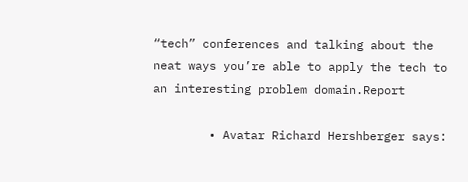“tech” conferences and talking about the neat ways you’re able to apply the tech to an interesting problem domain.Report

        • Avatar Richard Hershberger says: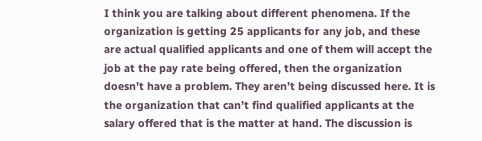I think you are talking about different phenomena. If the organization is getting 25 applicants for any job, and these are actual qualified applicants and one of them will accept the job at the pay rate being offered, then the organization doesn’t have a problem. They aren’t being discussed here. It is the organization that can’t find qualified applicants at the salary offered that is the matter at hand. The discussion is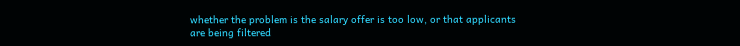whether the problem is the salary offer is too low, or that applicants are being filtered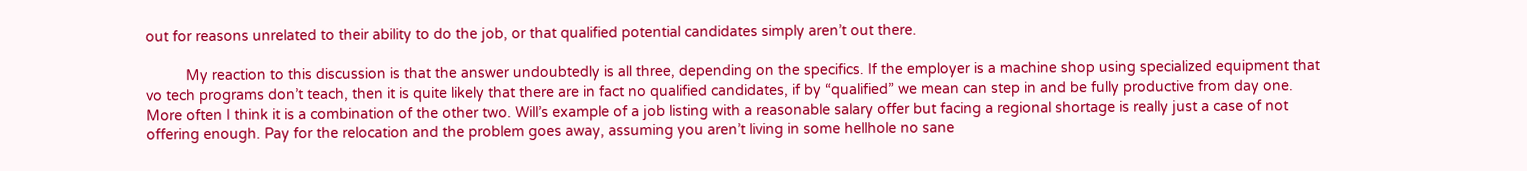out for reasons unrelated to their ability to do the job, or that qualified potential candidates simply aren’t out there.

          My reaction to this discussion is that the answer undoubtedly is all three, depending on the specifics. If the employer is a machine shop using specialized equipment that vo tech programs don’t teach, then it is quite likely that there are in fact no qualified candidates, if by “qualified” we mean can step in and be fully productive from day one. More often I think it is a combination of the other two. Will’s example of a job listing with a reasonable salary offer but facing a regional shortage is really just a case of not offering enough. Pay for the relocation and the problem goes away, assuming you aren’t living in some hellhole no sane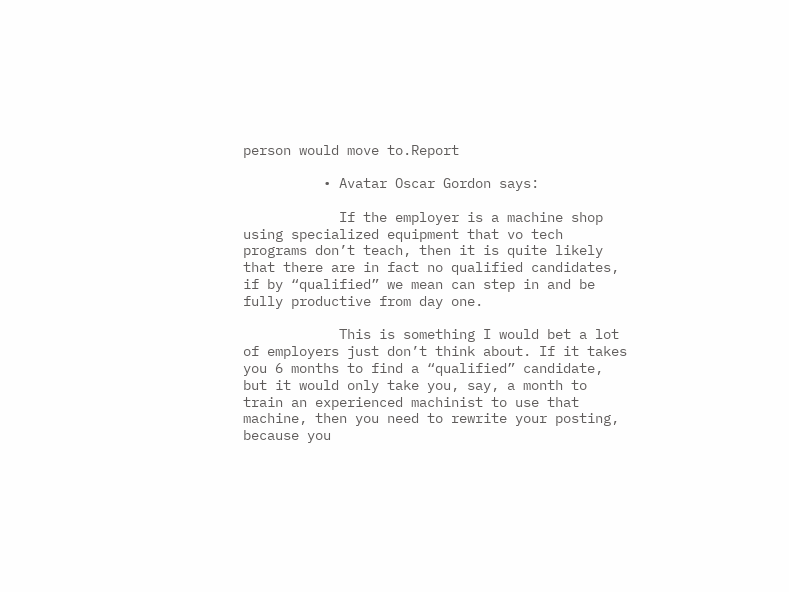person would move to.Report

          • Avatar Oscar Gordon says:

            If the employer is a machine shop using specialized equipment that vo tech programs don’t teach, then it is quite likely that there are in fact no qualified candidates, if by “qualified” we mean can step in and be fully productive from day one.

            This is something I would bet a lot of employers just don’t think about. If it takes you 6 months to find a “qualified” candidate, but it would only take you, say, a month to train an experienced machinist to use that machine, then you need to rewrite your posting, because you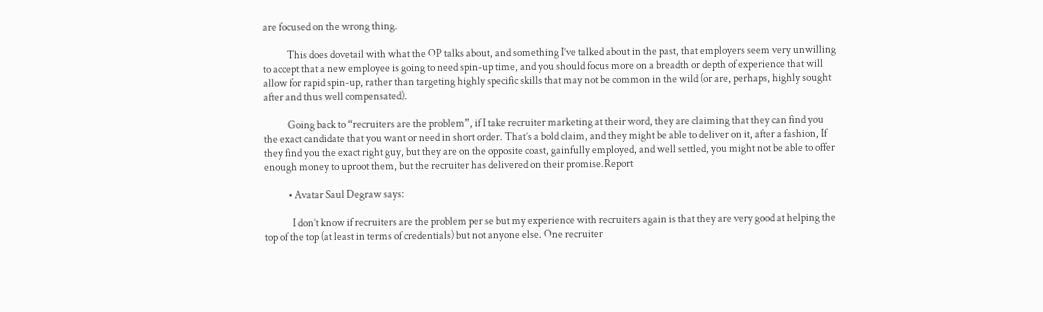are focused on the wrong thing.

            This does dovetail with what the OP talks about, and something I’ve talked about in the past, that employers seem very unwilling to accept that a new employee is going to need spin-up time, and you should focus more on a breadth or depth of experience that will allow for rapid spin-up, rather than targeting highly specific skills that may not be common in the wild (or are, perhaps, highly sought after and thus well compensated).

            Going back to “recruiters are the problem”, if I take recruiter marketing at their word, they are claiming that they can find you the exact candidate that you want or need in short order. That’s a bold claim, and they might be able to deliver on it, after a fashion, If they find you the exact right guy, but they are on the opposite coast, gainfully employed, and well settled, you might not be able to offer enough money to uproot them, but the recruiter has delivered on their promise.Report

            • Avatar Saul Degraw says:

              I don’t know if recruiters are the problem per se but my experience with recruiters again is that they are very good at helping the top of the top (at least in terms of credentials) but not anyone else. One recruiter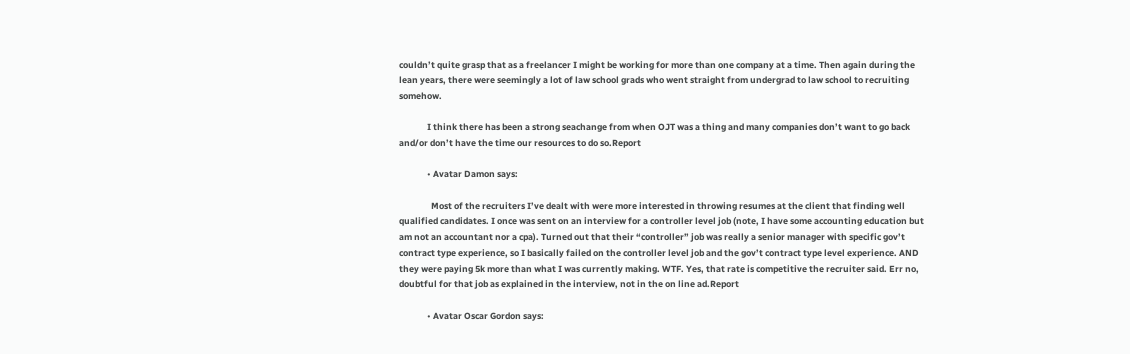couldn’t quite grasp that as a freelancer I might be working for more than one company at a time. Then again during the lean years, there were seemingly a lot of law school grads who went straight from undergrad to law school to recruiting somehow.

              I think there has been a strong seachange from when OJT was a thing and many companies don’t want to go back and/or don’t have the time our resources to do so.Report

              • Avatar Damon says:

                Most of the recruiters I’ve dealt with were more interested in throwing resumes at the client that finding well qualified candidates. I once was sent on an interview for a controller level job (note, I have some accounting education but am not an accountant nor a cpa). Turned out that their “controller” job was really a senior manager with specific gov’t contract type experience, so I basically failed on the controller level job and the gov’t contract type level experience. AND they were paying 5k more than what I was currently making. WTF. Yes, that rate is competitive the recruiter said. Err no, doubtful for that job as explained in the interview, not in the on line ad.Report

              • Avatar Oscar Gordon says: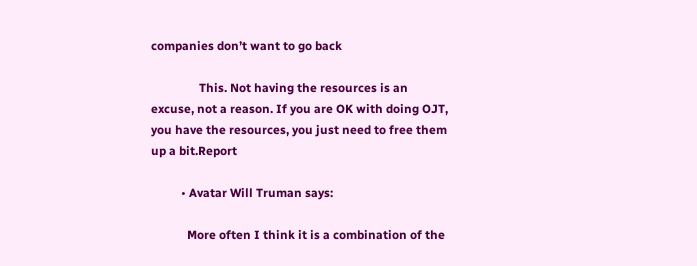companies don’t want to go back

                This. Not having the resources is an excuse, not a reason. If you are OK with doing OJT, you have the resources, you just need to free them up a bit.Report

          • Avatar Will Truman says:

            More often I think it is a combination of the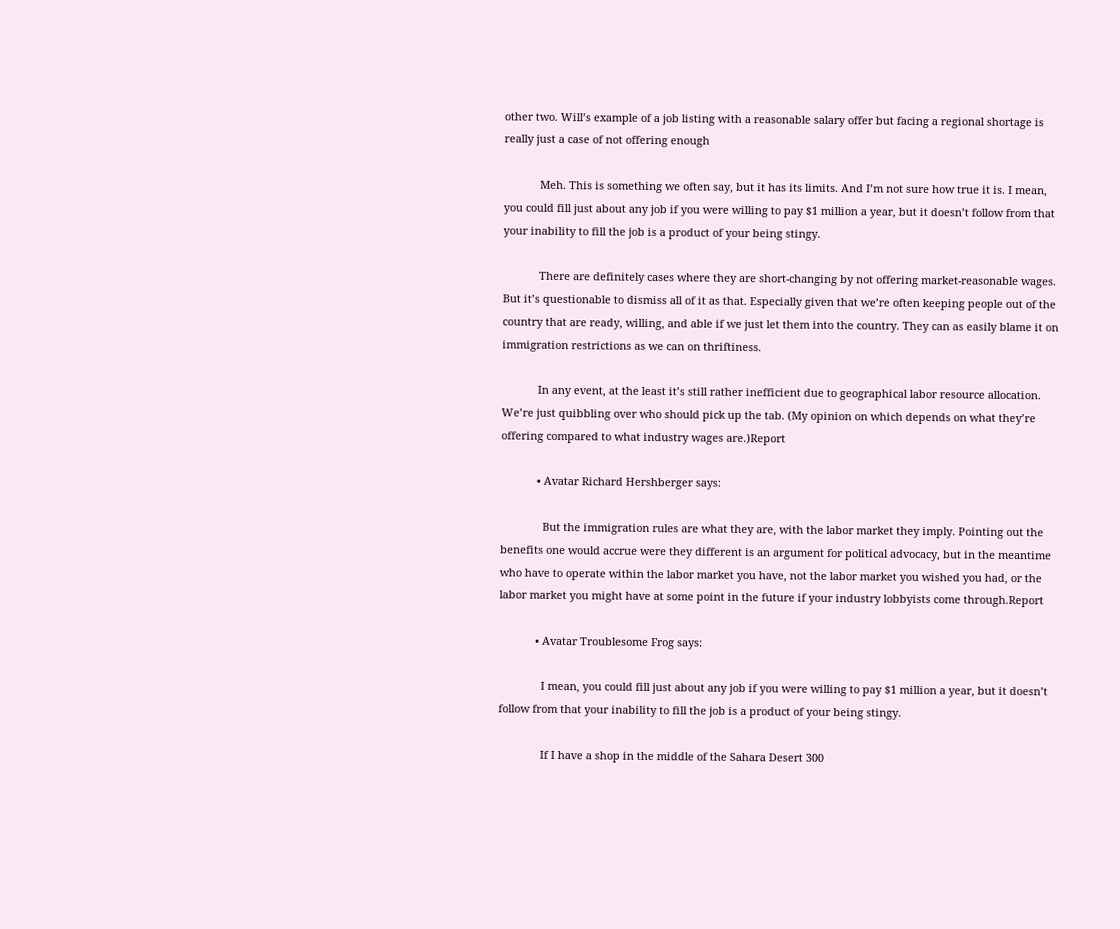other two. Will’s example of a job listing with a reasonable salary offer but facing a regional shortage is really just a case of not offering enough

            Meh. This is something we often say, but it has its limits. And I’m not sure how true it is. I mean, you could fill just about any job if you were willing to pay $1 million a year, but it doesn’t follow from that your inability to fill the job is a product of your being stingy.

            There are definitely cases where they are short-changing by not offering market-reasonable wages. But it’s questionable to dismiss all of it as that. Especially given that we’re often keeping people out of the country that are ready, willing, and able if we just let them into the country. They can as easily blame it on immigration restrictions as we can on thriftiness.

            In any event, at the least it’s still rather inefficient due to geographical labor resource allocation. We’re just quibbling over who should pick up the tab. (My opinion on which depends on what they’re offering compared to what industry wages are.)Report

            • Avatar Richard Hershberger says:

              But the immigration rules are what they are, with the labor market they imply. Pointing out the benefits one would accrue were they different is an argument for political advocacy, but in the meantime who have to operate within the labor market you have, not the labor market you wished you had, or the labor market you might have at some point in the future if your industry lobbyists come through.Report

            • Avatar Troublesome Frog says:

              I mean, you could fill just about any job if you were willing to pay $1 million a year, but it doesn’t follow from that your inability to fill the job is a product of your being stingy.

              If I have a shop in the middle of the Sahara Desert 300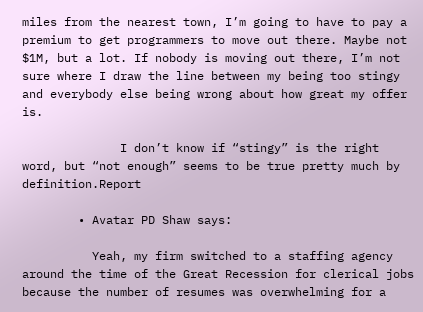miles from the nearest town, I’m going to have to pay a premium to get programmers to move out there. Maybe not $1M, but a lot. If nobody is moving out there, I’m not sure where I draw the line between my being too stingy and everybody else being wrong about how great my offer is.

              I don’t know if “stingy” is the right word, but “not enough” seems to be true pretty much by definition.Report

        • Avatar PD Shaw says:

          Yeah, my firm switched to a staffing agency around the time of the Great Recession for clerical jobs because the number of resumes was overwhelming for a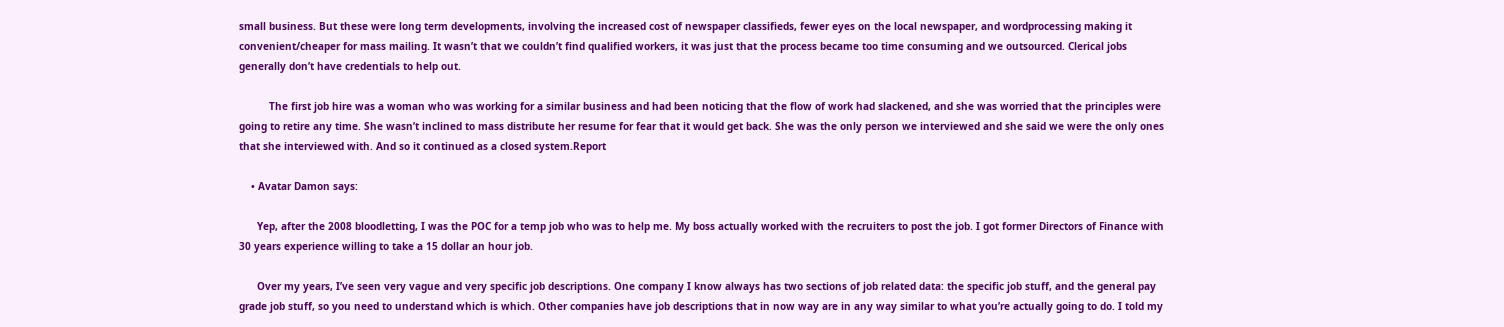small business. But these were long term developments, involving the increased cost of newspaper classifieds, fewer eyes on the local newspaper, and wordprocessing making it convenient/cheaper for mass mailing. It wasn’t that we couldn’t find qualified workers, it was just that the process became too time consuming and we outsourced. Clerical jobs generally don’t have credentials to help out.

          The first job hire was a woman who was working for a similar business and had been noticing that the flow of work had slackened, and she was worried that the principles were going to retire any time. She wasn’t inclined to mass distribute her resume for fear that it would get back. She was the only person we interviewed and she said we were the only ones that she interviewed with. And so it continued as a closed system.Report

    • Avatar Damon says:

      Yep, after the 2008 bloodletting, I was the POC for a temp job who was to help me. My boss actually worked with the recruiters to post the job. I got former Directors of Finance with 30 years experience willing to take a 15 dollar an hour job.

      Over my years, I’ve seen very vague and very specific job descriptions. One company I know always has two sections of job related data: the specific job stuff, and the general pay grade job stuff, so you need to understand which is which. Other companies have job descriptions that in now way are in any way similar to what you’re actually going to do. I told my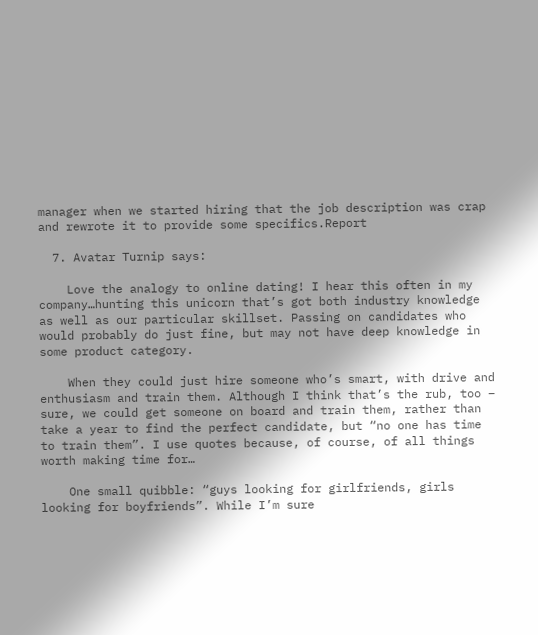manager when we started hiring that the job description was crap and rewrote it to provide some specifics.Report

  7. Avatar Turnip says:

    Love the analogy to online dating! I hear this often in my company…hunting this unicorn that’s got both industry knowledge as well as our particular skillset. Passing on candidates who would probably do just fine, but may not have deep knowledge in some product category.

    When they could just hire someone who’s smart, with drive and enthusiasm and train them. Although I think that’s the rub, too – sure, we could get someone on board and train them, rather than take a year to find the perfect candidate, but “no one has time to train them”. I use quotes because, of course, of all things worth making time for…

    One small quibble: “guys looking for girlfriends, girls looking for boyfriends”. While I’m sure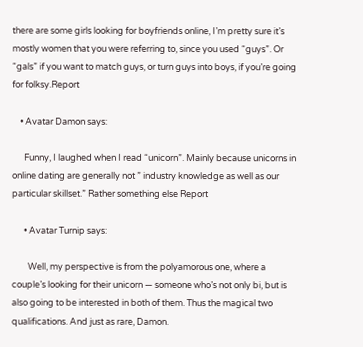there are some girls looking for boyfriends online, I’m pretty sure it’s mostly women that you were referring to, since you used “guys”. Or “gals” if you want to match guys, or turn guys into boys, if you’re going for folksy.Report

    • Avatar Damon says:

      Funny, I laughed when I read “unicorn”. Mainly because unicorns in online dating are generally not ” industry knowledge as well as our particular skillset.” Rather something else Report

      • Avatar Turnip says:

        Well, my perspective is from the polyamorous one, where a couple’s looking for their unicorn — someone who’s not only bi, but is also going to be interested in both of them. Thus the magical two qualifications. And just as rare, Damon.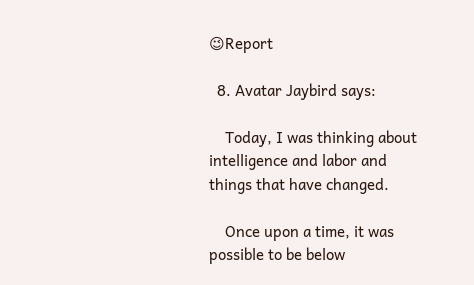😉Report

  8. Avatar Jaybird says:

    Today, I was thinking about intelligence and labor and things that have changed.

    Once upon a time, it was possible to be below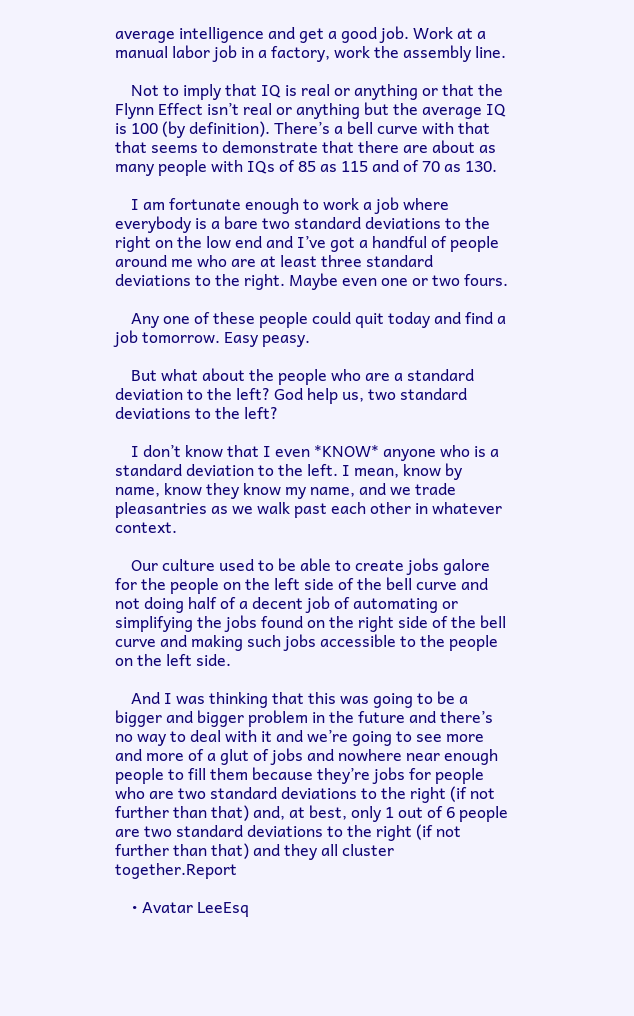average intelligence and get a good job. Work at a manual labor job in a factory, work the assembly line.

    Not to imply that IQ is real or anything or that the Flynn Effect isn’t real or anything but the average IQ is 100 (by definition). There’s a bell curve with that that seems to demonstrate that there are about as many people with IQs of 85 as 115 and of 70 as 130.

    I am fortunate enough to work a job where everybody is a bare two standard deviations to the right on the low end and I’ve got a handful of people around me who are at least three standard deviations to the right. Maybe even one or two fours.

    Any one of these people could quit today and find a job tomorrow. Easy peasy.

    But what about the people who are a standard deviation to the left? God help us, two standard deviations to the left?

    I don’t know that I even *KNOW* anyone who is a standard deviation to the left. I mean, know by name, know they know my name, and we trade pleasantries as we walk past each other in whatever context.

    Our culture used to be able to create jobs galore for the people on the left side of the bell curve and not doing half of a decent job of automating or simplifying the jobs found on the right side of the bell curve and making such jobs accessible to the people on the left side.

    And I was thinking that this was going to be a bigger and bigger problem in the future and there’s no way to deal with it and we’re going to see more and more of a glut of jobs and nowhere near enough people to fill them because they’re jobs for people who are two standard deviations to the right (if not further than that) and, at best, only 1 out of 6 people are two standard deviations to the right (if not further than that) and they all cluster together.Report

    • Avatar LeeEsq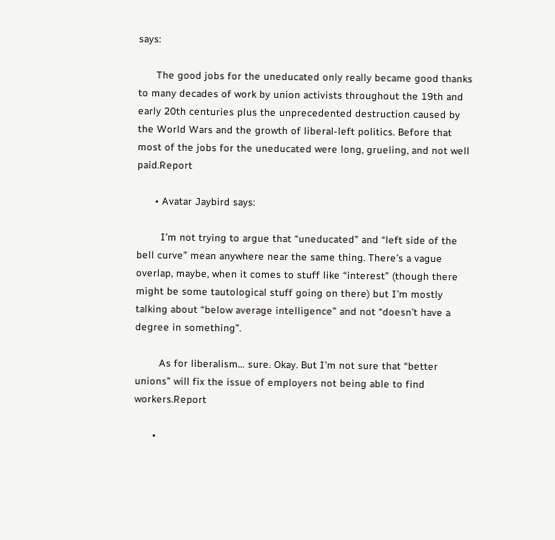says:

      The good jobs for the uneducated only really became good thanks to many decades of work by union activists throughout the 19th and early 20th centuries plus the unprecedented destruction caused by the World Wars and the growth of liberal-left politics. Before that most of the jobs for the uneducated were long, grueling, and not well paid.Report

      • Avatar Jaybird says:

        I’m not trying to argue that “uneducated” and “left side of the bell curve” mean anywhere near the same thing. There’s a vague overlap, maybe, when it comes to stuff like “interest” (though there might be some tautological stuff going on there) but I’m mostly talking about “below average intelligence” and not “doesn’t have a degree in something”.

        As for liberalism… sure. Okay. But I’m not sure that “better unions” will fix the issue of employers not being able to find workers.Report

      •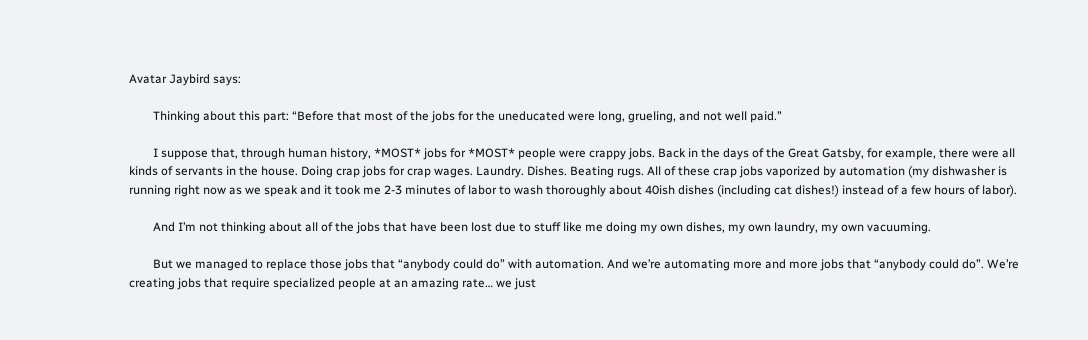Avatar Jaybird says:

        Thinking about this part: “Before that most of the jobs for the uneducated were long, grueling, and not well paid.”

        I suppose that, through human history, *MOST* jobs for *MOST* people were crappy jobs. Back in the days of the Great Gatsby, for example, there were all kinds of servants in the house. Doing crap jobs for crap wages. Laundry. Dishes. Beating rugs. All of these crap jobs vaporized by automation (my dishwasher is running right now as we speak and it took me 2-3 minutes of labor to wash thoroughly about 40ish dishes (including cat dishes!) instead of a few hours of labor).

        And I’m not thinking about all of the jobs that have been lost due to stuff like me doing my own dishes, my own laundry, my own vacuuming.

        But we managed to replace those jobs that “anybody could do” with automation. And we’re automating more and more jobs that “anybody could do”. We’re creating jobs that require specialized people at an amazing rate… we just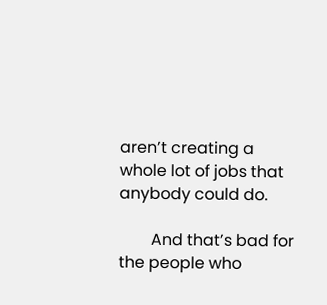aren’t creating a whole lot of jobs that anybody could do.

        And that’s bad for the people who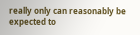really only can reasonably be expected to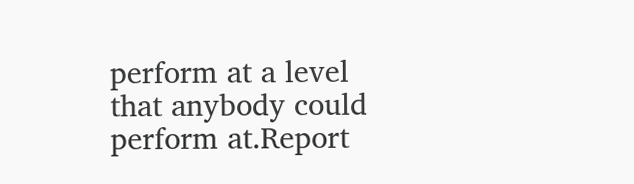perform at a level that anybody could perform at.Report